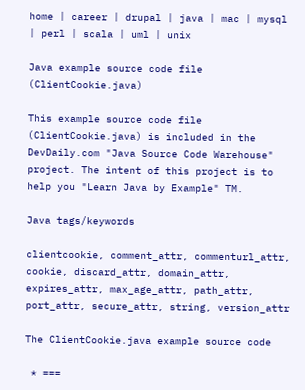home | career | drupal | java | mac | mysql | perl | scala | uml | unix

Java example source code file (ClientCookie.java)

This example source code file (ClientCookie.java) is included in the DevDaily.com "Java Source Code Warehouse" project. The intent of this project is to help you "Learn Java by Example" TM.

Java tags/keywords

clientcookie, comment_attr, commenturl_attr, cookie, discard_attr, domain_attr, expires_attr, max_age_attr, path_attr, port_attr, secure_attr, string, version_attr

The ClientCookie.java example source code

 * ===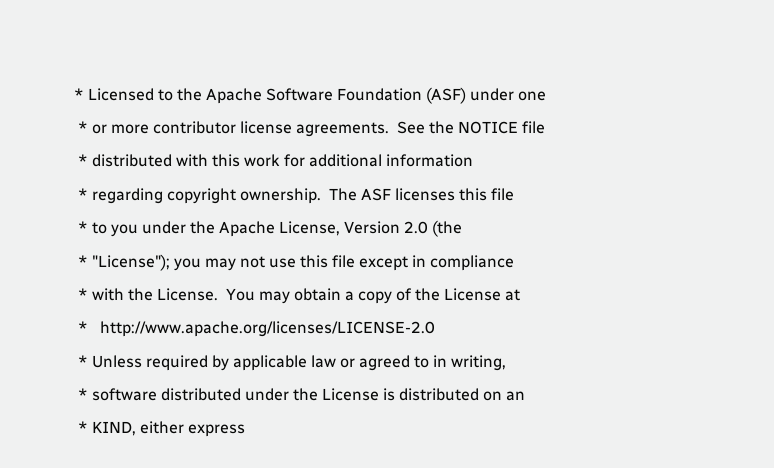* Licensed to the Apache Software Foundation (ASF) under one
 * or more contributor license agreements.  See the NOTICE file
 * distributed with this work for additional information
 * regarding copyright ownership.  The ASF licenses this file
 * to you under the Apache License, Version 2.0 (the
 * "License"); you may not use this file except in compliance
 * with the License.  You may obtain a copy of the License at
 *   http://www.apache.org/licenses/LICENSE-2.0
 * Unless required by applicable law or agreed to in writing,
 * software distributed under the License is distributed on an
 * KIND, either express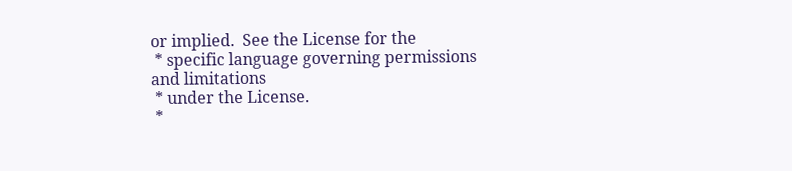or implied.  See the License for the
 * specific language governing permissions and limitations
 * under the License.
 *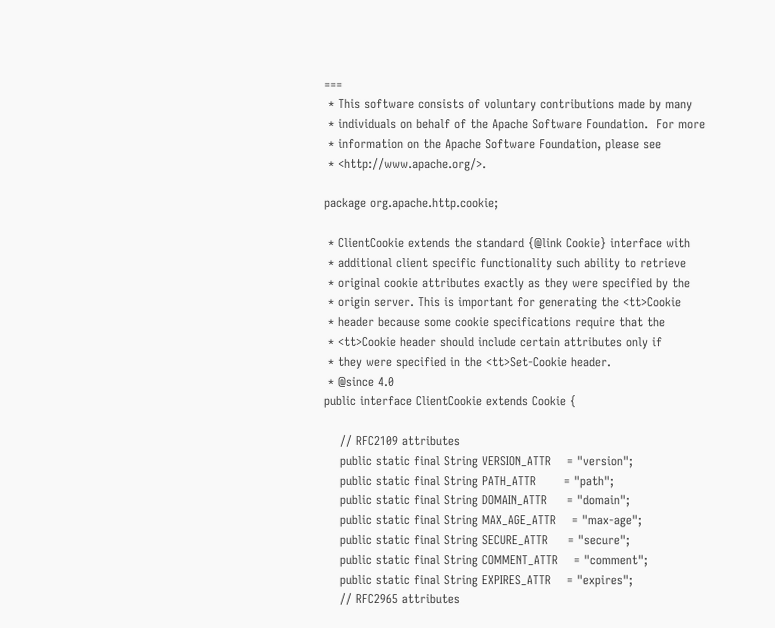===
 * This software consists of voluntary contributions made by many
 * individuals on behalf of the Apache Software Foundation.  For more
 * information on the Apache Software Foundation, please see
 * <http://www.apache.org/>.

package org.apache.http.cookie;

 * ClientCookie extends the standard {@link Cookie} interface with
 * additional client specific functionality such ability to retrieve
 * original cookie attributes exactly as they were specified by the
 * origin server. This is important for generating the <tt>Cookie
 * header because some cookie specifications require that the
 * <tt>Cookie header should include certain attributes only if
 * they were specified in the <tt>Set-Cookie header.
 * @since 4.0
public interface ClientCookie extends Cookie {

    // RFC2109 attributes
    public static final String VERSION_ATTR    = "version";
    public static final String PATH_ATTR       = "path";
    public static final String DOMAIN_ATTR     = "domain";
    public static final String MAX_AGE_ATTR    = "max-age";
    public static final String SECURE_ATTR     = "secure";
    public static final String COMMENT_ATTR    = "comment";
    public static final String EXPIRES_ATTR    = "expires";
    // RFC2965 attributes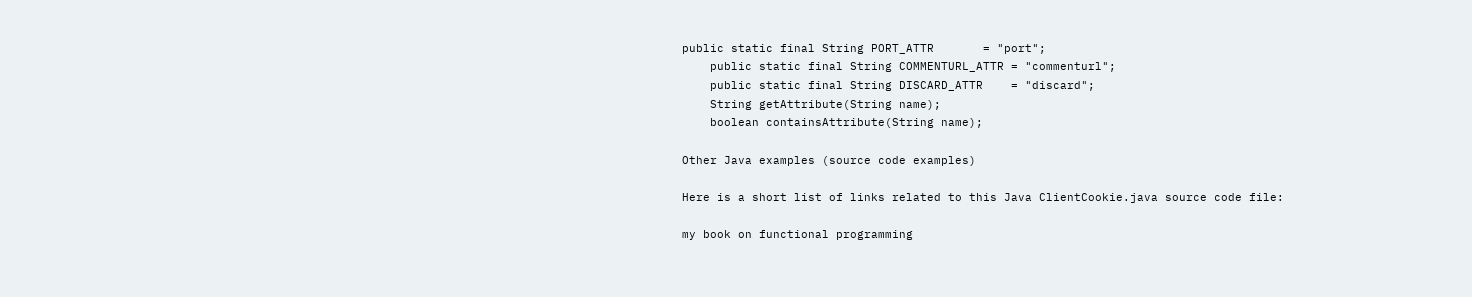public static final String PORT_ATTR       = "port";
    public static final String COMMENTURL_ATTR = "commenturl";
    public static final String DISCARD_ATTR    = "discard";
    String getAttribute(String name);
    boolean containsAttribute(String name);

Other Java examples (source code examples)

Here is a short list of links related to this Java ClientCookie.java source code file:

my book on functional programming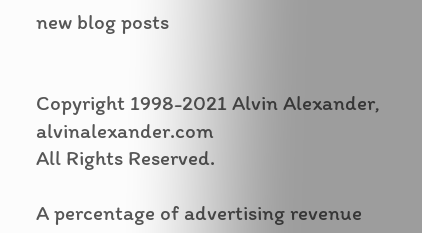new blog posts


Copyright 1998-2021 Alvin Alexander, alvinalexander.com
All Rights Reserved.

A percentage of advertising revenue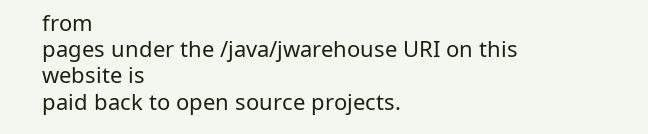from
pages under the /java/jwarehouse URI on this website is
paid back to open source projects.